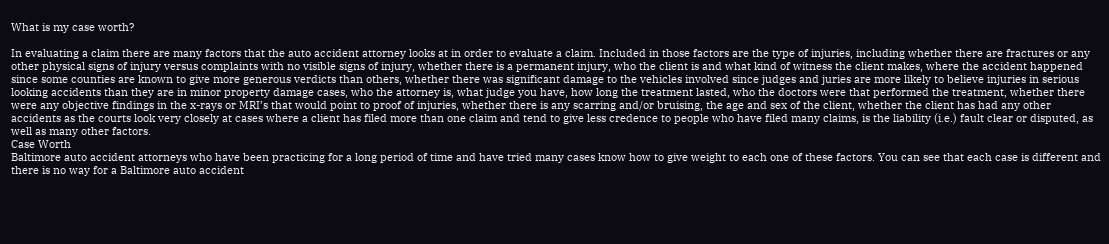What is my case worth?

In evaluating a claim there are many factors that the auto accident attorney looks at in order to evaluate a claim. Included in those factors are the type of injuries, including whether there are fractures or any other physical signs of injury versus complaints with no visible signs of injury, whether there is a permanent injury, who the client is and what kind of witness the client makes, where the accident happened since some counties are known to give more generous verdicts than others, whether there was significant damage to the vehicles involved since judges and juries are more likely to believe injuries in serious looking accidents than they are in minor property damage cases, who the attorney is, what judge you have, how long the treatment lasted, who the doctors were that performed the treatment, whether there were any objective findings in the x-rays or MRI’s that would point to proof of injuries, whether there is any scarring and/or bruising, the age and sex of the client, whether the client has had any other accidents as the courts look very closely at cases where a client has filed more than one claim and tend to give less credence to people who have filed many claims, is the liability (i.e.) fault clear or disputed, as well as many other factors.
Case Worth
Baltimore auto accident attorneys who have been practicing for a long period of time and have tried many cases know how to give weight to each one of these factors. You can see that each case is different and there is no way for a Baltimore auto accident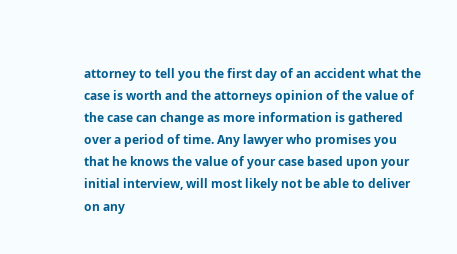attorney to tell you the first day of an accident what the case is worth and the attorneys opinion of the value of the case can change as more information is gathered over a period of time. Any lawyer who promises you that he knows the value of your case based upon your initial interview, will most likely not be able to deliver on any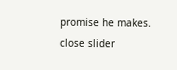promise he makes.
close slider